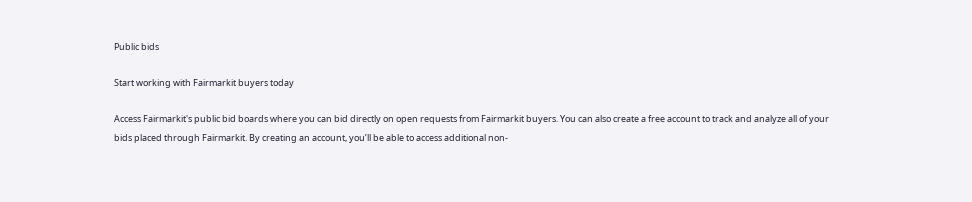Public bids

Start working with Fairmarkit buyers today

Access Fairmarkit's public bid boards where you can bid directly on open requests from Fairmarkit buyers. You can also create a free account to track and analyze all of your bids placed through Fairmarkit. By creating an account, you’ll be able to access additional non-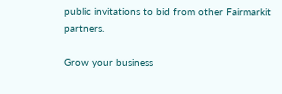public invitations to bid from other Fairmarkit partners.

Grow your business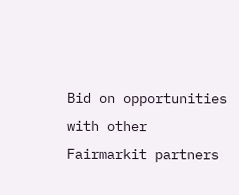Bid on opportunities with other Fairmarkit partners